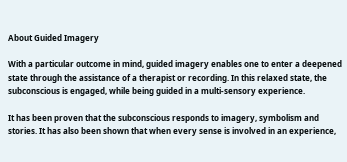About Guided Imagery

With a particular outcome in mind, guided imagery enables one to enter a deepened state through the assistance of a therapist or recording. In this relaxed state, the subconscious is engaged, while being guided in a multi-sensory experience.

It has been proven that the subconscious responds to imagery, symbolism and stories. It has also been shown that when every sense is involved in an experience,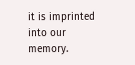it is imprinted into our memory.